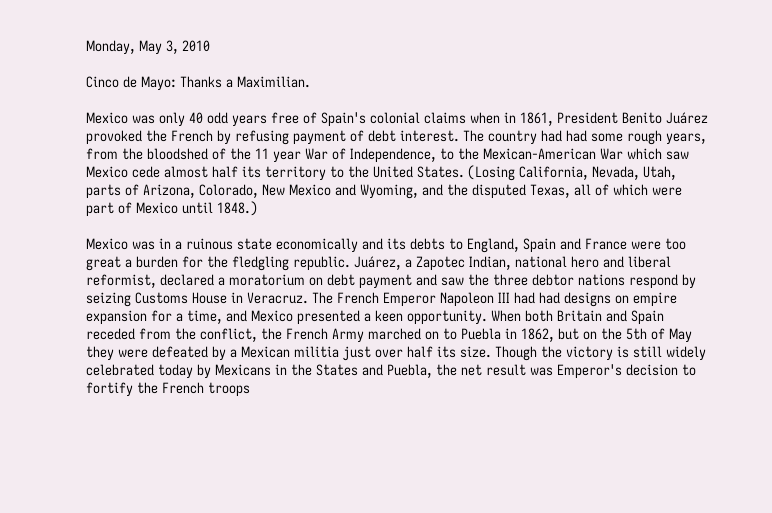Monday, May 3, 2010

Cinco de Mayo: Thanks a Maximilian.

Mexico was only 40 odd years free of Spain's colonial claims when in 1861, President Benito Juárez provoked the French by refusing payment of debt interest. The country had had some rough years, from the bloodshed of the 11 year War of Independence, to the Mexican-American War which saw Mexico cede almost half its territory to the United States. (Losing California, Nevada, Utah, parts of Arizona, Colorado, New Mexico and Wyoming, and the disputed Texas, all of which were part of Mexico until 1848.)

Mexico was in a ruinous state economically and its debts to England, Spain and France were too great a burden for the fledgling republic. Juárez, a Zapotec Indian, national hero and liberal reformist, declared a moratorium on debt payment and saw the three debtor nations respond by seizing Customs House in Veracruz. The French Emperor Napoleon III had had designs on empire expansion for a time, and Mexico presented a keen opportunity. When both Britain and Spain receded from the conflict, the French Army marched on to Puebla in 1862, but on the 5th of May they were defeated by a Mexican militia just over half its size. Though the victory is still widely celebrated today by Mexicans in the States and Puebla, the net result was Emperor's decision to fortify the French troops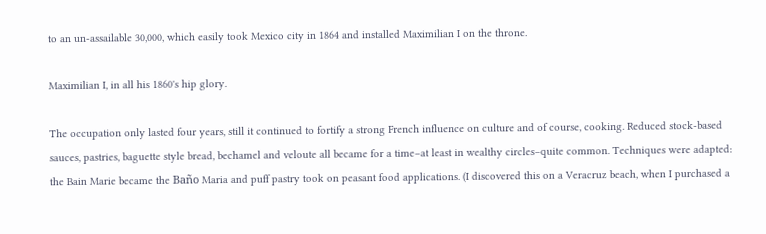to an un-assailable 30,000, which easily took Mexico city in 1864 and installed Maximilian I on the throne.

Maximilian I, in all his 1860's hip glory.

The occupation only lasted four years, still it continued to fortify a strong French influence on culture and of course, cooking. Reduced stock-based sauces, pastries, baguette style bread, bechamel and veloute all became for a time–at least in wealthy circles–quite common. Techniques were adapted: the Bain Marie became the Baño Maria and puff pastry took on peasant food applications. (I discovered this on a Veracruz beach, when I purchased a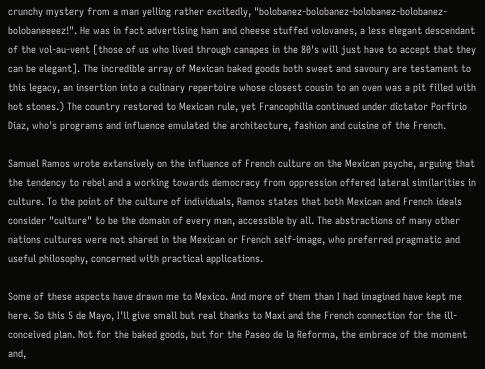crunchy mystery from a man yelling rather excitedly, "bolobanez-bolobanez-bolobanez-bolobanez-bolobaneeeez!". He was in fact advertising ham and cheese stuffed volovanes, a less elegant descendant of the vol-au-vent [those of us who lived through canapes in the 80's will just have to accept that they can be elegant]. The incredible array of Mexican baked goods both sweet and savoury are testament to this legacy, an insertion into a culinary repertoire whose closest cousin to an oven was a pit filled with hot stones.) The country restored to Mexican rule, yet Francophilia continued under dictator Porfirio Diaz, who's programs and influence emulated the architecture, fashion and cuisine of the French.

Samuel Ramos wrote extensively on the influence of French culture on the Mexican psyche, arguing that the tendency to rebel and a working towards democracy from oppression offered lateral similarities in culture. To the point of the culture of individuals, Ramos states that both Mexican and French ideals consider "culture" to be the domain of every man, accessible by all. The abstractions of many other nations cultures were not shared in the Mexican or French self-image, who preferred pragmatic and useful philosophy, concerned with practical applications.

Some of these aspects have drawn me to Mexico. And more of them than I had imagined have kept me here. So this 5 de Mayo, I'll give small but real thanks to Maxi and the French connection for the ill-conceived plan. Not for the baked goods, but for the Paseo de la Reforma, the embrace of the moment and,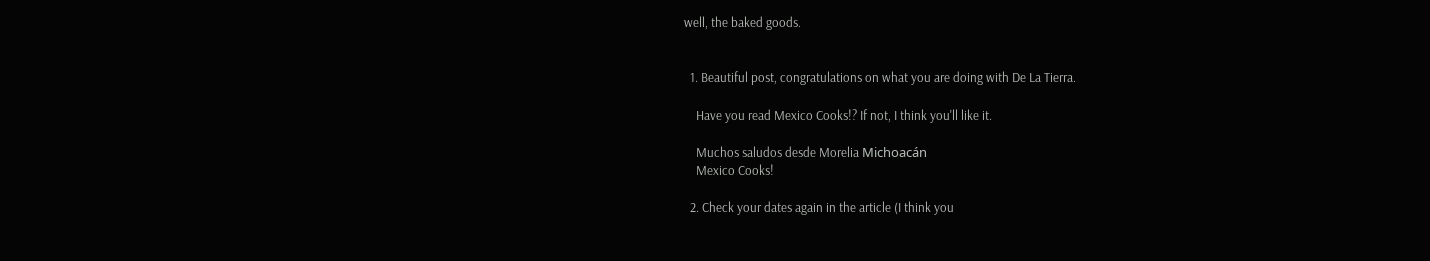well, the baked goods.


  1. Beautiful post, congratulations on what you are doing with De La Tierra.

    Have you read Mexico Cooks!? If not, I think you'll like it.

    Muchos saludos desde Morelia Michoacán
    Mexico Cooks!

  2. Check your dates again in the article (I think you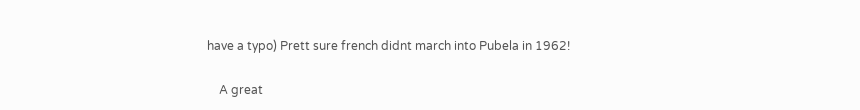have a typo) Prett sure french didnt march into Pubela in 1962!

    A great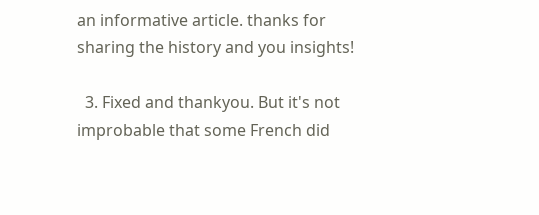an informative article. thanks for sharing the history and you insights!

  3. Fixed and thankyou. But it's not improbable that some French did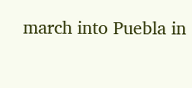march into Puebla in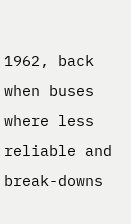1962, back when buses where less reliable and break-downs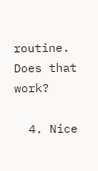routine. Does that work?

  4. Nice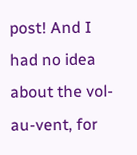post! And I had no idea about the vol-au-vent, for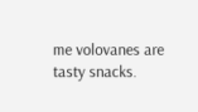me volovanes are tasty snacks.